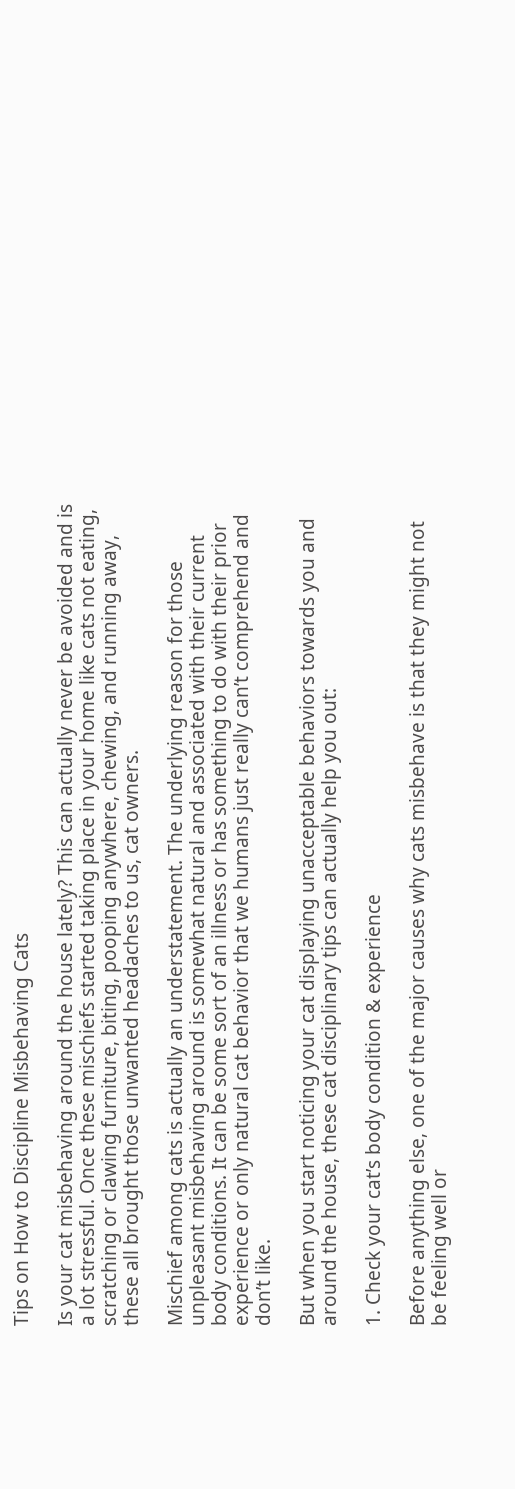Tips on How to Discipline Misbehaving Cats

Is your cat misbehaving around the house lately? This can actually never be avoided and is a lot stressful. Once these mischiefs started taking place in your home like cats not eating, scratching or clawing furniture, biting, pooping anywhere, chewing, and running away, these all brought those unwanted headaches to us, cat owners.

Mischief among cats is actually an understatement. The underlying reason for those unpleasant misbehaving around is somewhat natural and associated with their current body conditions. It can be some sort of an illness or has something to do with their prior experience or only natural cat behavior that we humans just really can’t comprehend and don’t like.

But when you start noticing your cat displaying unacceptable behaviors towards you and around the house, these cat disciplinary tips can actually help you out:

1. Check your cat’s body condition & experience

Before anything else, one of the major causes why cats misbehave is that they might not be feeling well or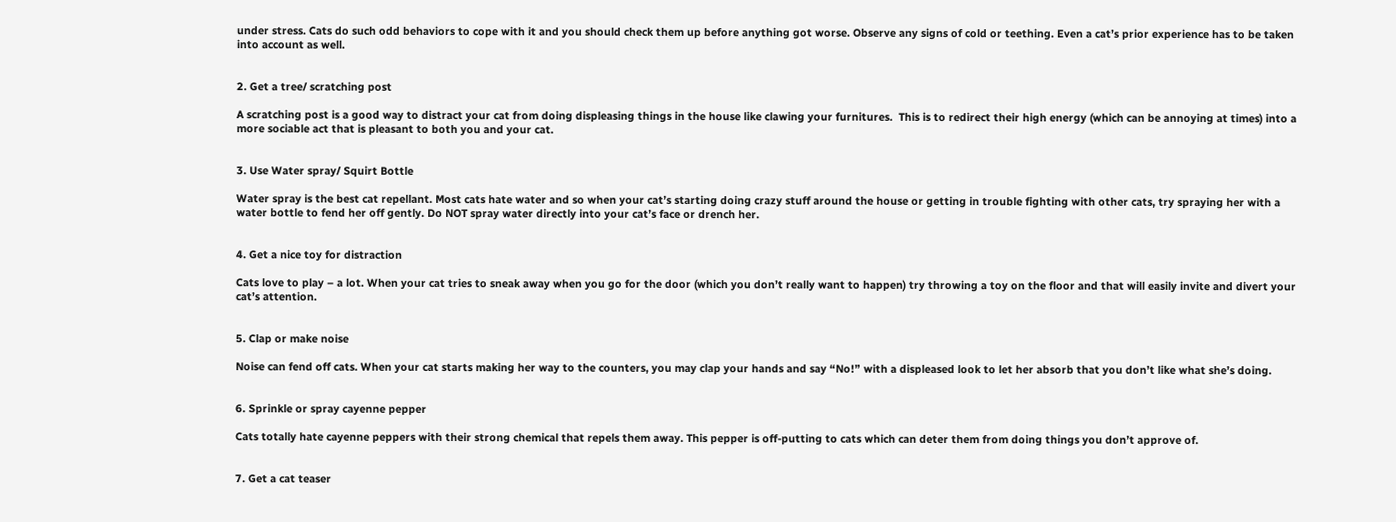under stress. Cats do such odd behaviors to cope with it and you should check them up before anything got worse. Observe any signs of cold or teething. Even a cat’s prior experience has to be taken into account as well.


2. Get a tree/ scratching post

A scratching post is a good way to distract your cat from doing displeasing things in the house like clawing your furnitures.  This is to redirect their high energy (which can be annoying at times) into a more sociable act that is pleasant to both you and your cat.


3. Use Water spray/ Squirt Bottle

Water spray is the best cat repellant. Most cats hate water and so when your cat’s starting doing crazy stuff around the house or getting in trouble fighting with other cats, try spraying her with a water bottle to fend her off gently. Do NOT spray water directly into your cat’s face or drench her.


4. Get a nice toy for distraction

Cats love to play – a lot. When your cat tries to sneak away when you go for the door (which you don’t really want to happen) try throwing a toy on the floor and that will easily invite and divert your cat’s attention.


5. Clap or make noise

Noise can fend off cats. When your cat starts making her way to the counters, you may clap your hands and say “No!” with a displeased look to let her absorb that you don’t like what she’s doing.


6. Sprinkle or spray cayenne pepper

Cats totally hate cayenne peppers with their strong chemical that repels them away. This pepper is off-putting to cats which can deter them from doing things you don’t approve of.


7. Get a cat teaser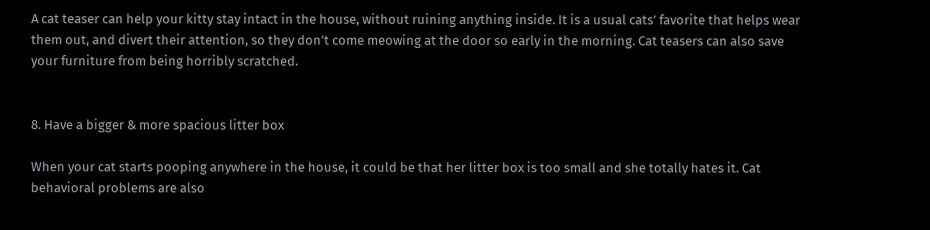A cat teaser can help your kitty stay intact in the house, without ruining anything inside. It is a usual cats’ favorite that helps wear them out, and divert their attention, so they don’t come meowing at the door so early in the morning. Cat teasers can also save your furniture from being horribly scratched.


8. Have a bigger & more spacious litter box

When your cat starts pooping anywhere in the house, it could be that her litter box is too small and she totally hates it. Cat behavioral problems are also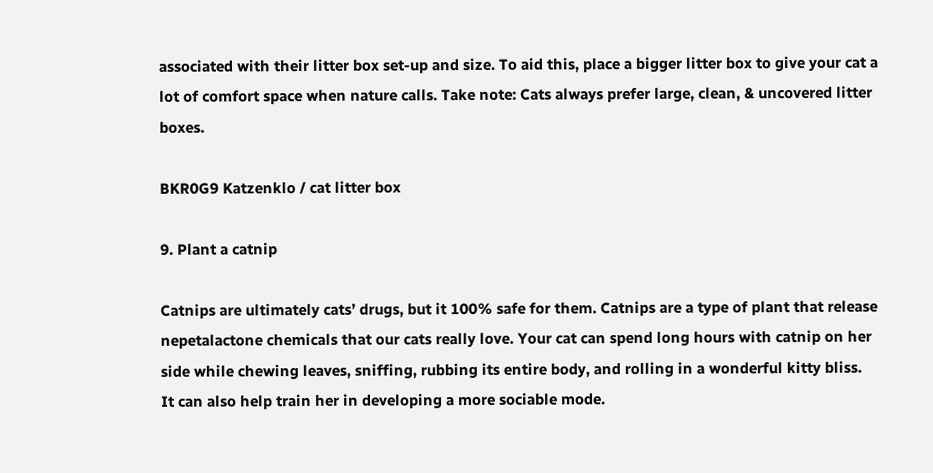associated with their litter box set-up and size. To aid this, place a bigger litter box to give your cat a lot of comfort space when nature calls. Take note: Cats always prefer large, clean, & uncovered litter boxes.

BKR0G9 Katzenklo / cat litter box

9. Plant a catnip

Catnips are ultimately cats’ drugs, but it 100% safe for them. Catnips are a type of plant that release nepetalactone chemicals that our cats really love. Your cat can spend long hours with catnip on her side while chewing leaves, sniffing, rubbing its entire body, and rolling in a wonderful kitty bliss.  It can also help train her in developing a more sociable mode.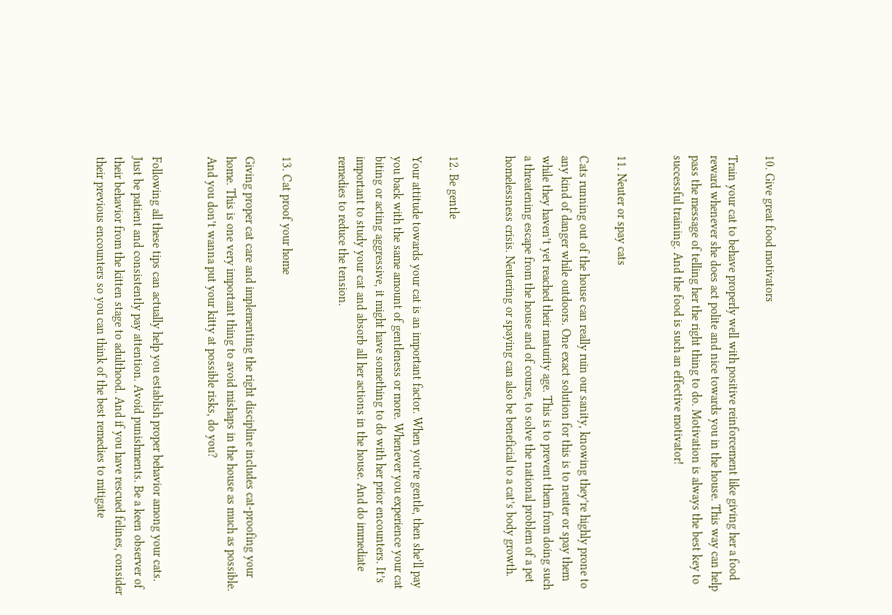10. Give great food motivators

Train your cat to behave properly well with positive reinforcement like giving her a food reward whenever she does act polite and nice towards you in the house. This way can help pass the message of telling her the right thing to do. Motivation is always the best key to successful training. And the food is such an effective motivator!


11. Neuter or spay cats

Cats running out of the house can really ruin our sanity, knowing they’re highly prone to any kind of danger while outdoors. One exact solution for this is to neuter or spay them while they haven’t yet reached their maturity age. This is to prevent them from doing such a threatening escape from the house and of course, to solve the national problem of a pet homelessness crisis. Neutering or spaying can also be beneficial to a cat’s body growth.


12. Be gentle

Your attitude towards your cat is an important factor. When you’re gentle, then she’ll pay you back with the same amount of gentleness or more. Whenever you experience your cat biting or acting aggressive, it might have something to do with her prior encounters. It’s important to study your cat and absorb all her actions in the house. And do immediate remedies to reduce the tension.


13. Cat proof your home

Giving proper cat care and implementing the right discipline includes cat-proofing your home. This is one very important thing to avoid mishaps in the house as much as possible. And you don’t wanna put your kitty at possible risks, do you?


Following all these tips can actually help you establish proper behavior among your cats. Just be patient and consistently pay attention. Avoid punishments. Be a keen observer of their behavior from the kitten stage to adulthood. And if you have rescued felines, consider their previous encounters so you can think of the best remedies to mitigate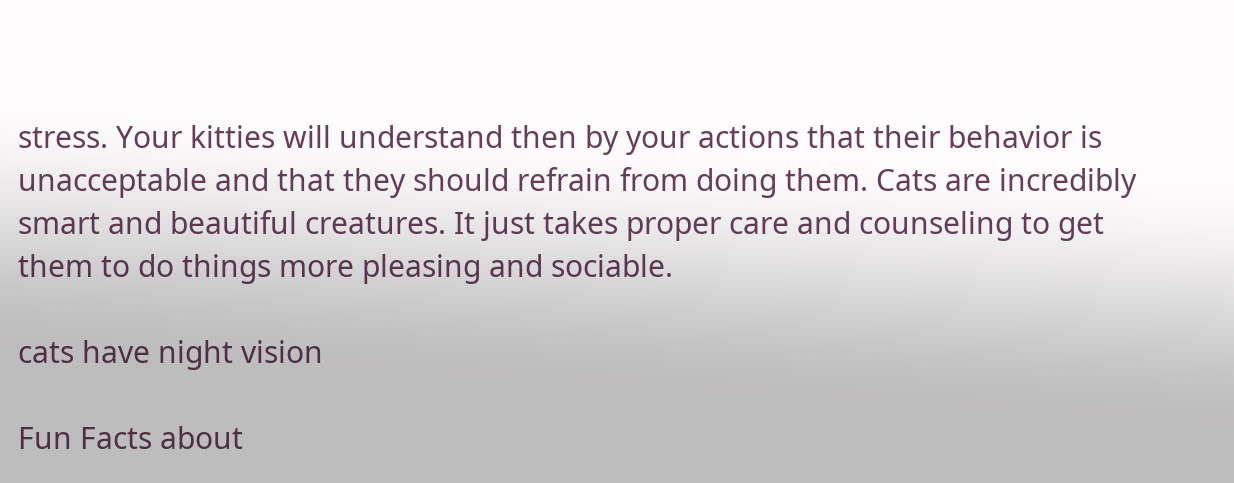stress. Your kitties will understand then by your actions that their behavior is unacceptable and that they should refrain from doing them. Cats are incredibly smart and beautiful creatures. It just takes proper care and counseling to get them to do things more pleasing and sociable.

cats have night vision

Fun Facts about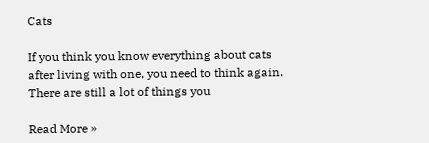Cats

If you think you know everything about cats after living with one, you need to think again. There are still a lot of things you

Read More »